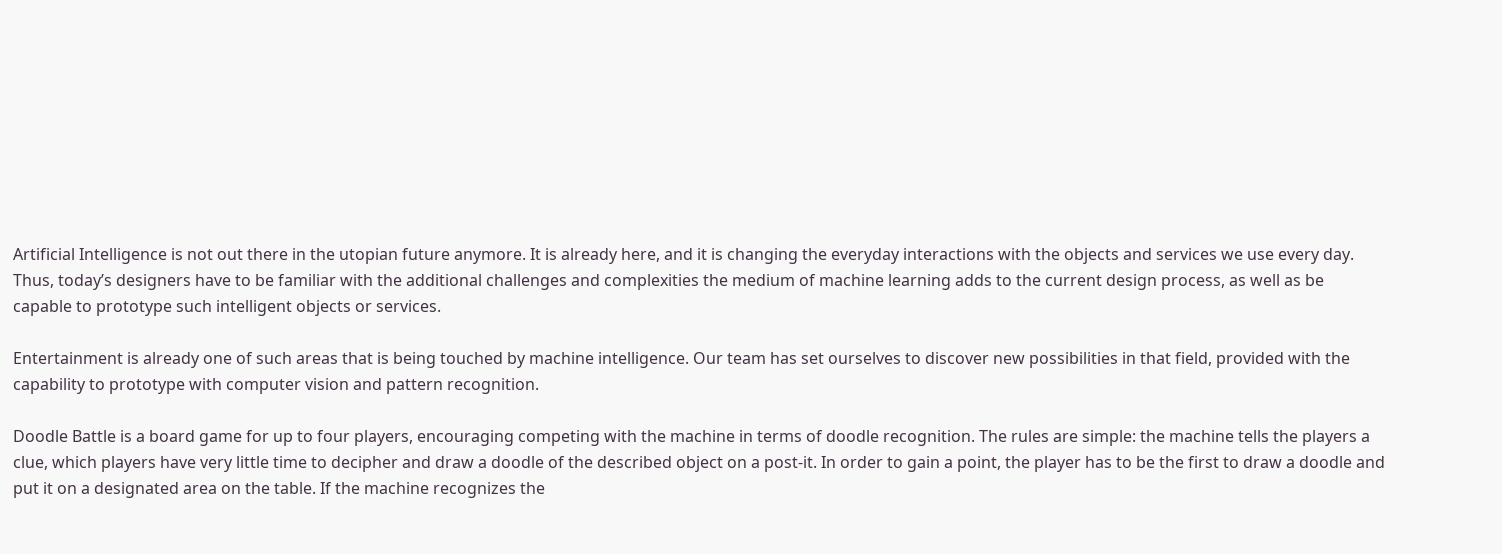Artificial Intelligence is not out there in the utopian future anymore. It is already here, and it is changing the everyday interactions with the objects and services we use every day. Thus, today’s designers have to be familiar with the additional challenges and complexities the medium of machine learning adds to the current design process, as well as be capable to prototype such intelligent objects or services.

Entertainment is already one of such areas that is being touched by machine intelligence. Our team has set ourselves to discover new possibilities in that field, provided with the capability to prototype with computer vision and pattern recognition.

Doodle Battle is a board game for up to four players, encouraging competing with the machine in terms of doodle recognition. The rules are simple: the machine tells the players a clue, which players have very little time to decipher and draw a doodle of the described object on a post-it. In order to gain a point, the player has to be the first to draw a doodle and put it on a designated area on the table. If the machine recognizes the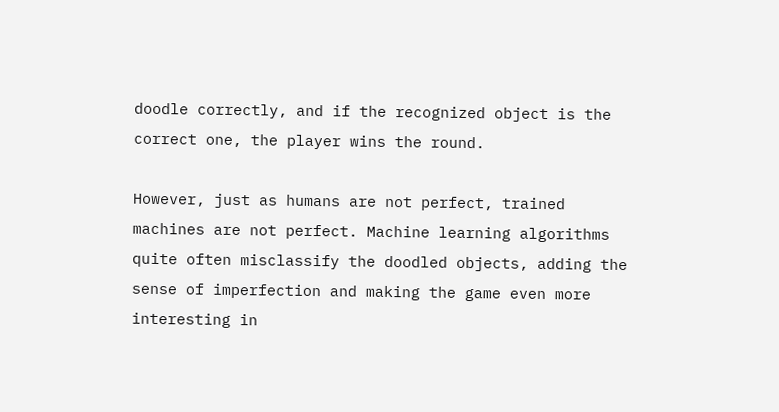doodle correctly, and if the recognized object is the correct one, the player wins the round.

However, just as humans are not perfect, trained machines are not perfect. Machine learning algorithms quite often misclassify the doodled objects, adding the sense of imperfection and making the game even more interesting in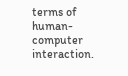terms of human-computer interaction.